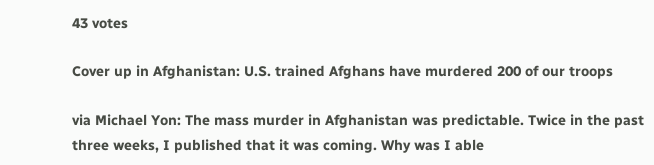43 votes

Cover up in Afghanistan: U.S. trained Afghans have murdered 200 of our troops

via Michael Yon: The mass murder in Afghanistan was predictable. Twice in the past three weeks, I published that it was coming. Why was I able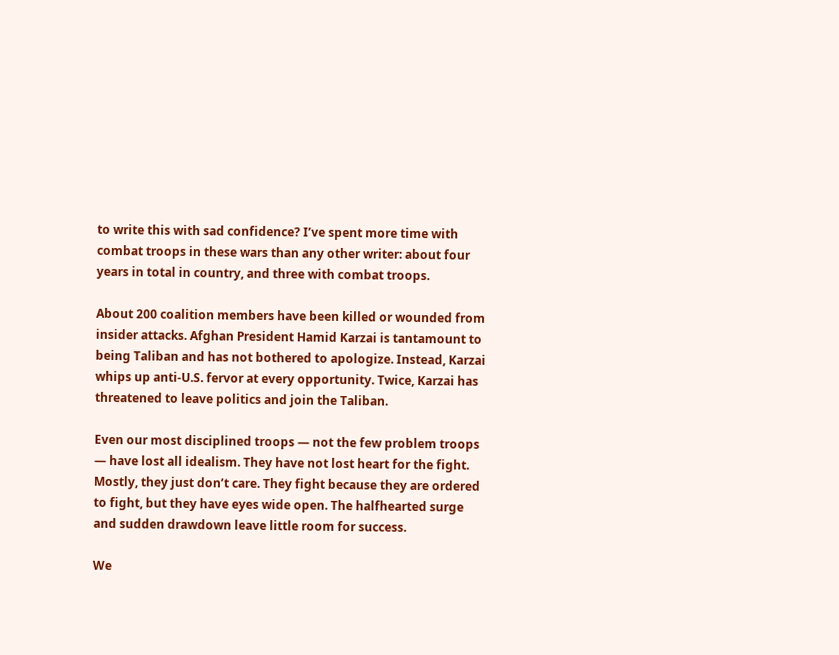to write this with sad confidence? I’ve spent more time with combat troops in these wars than any other writer: about four years in total in country, and three with combat troops.

About 200 coalition members have been killed or wounded from insider attacks. Afghan President Hamid Karzai is tantamount to being Taliban and has not bothered to apologize. Instead, Karzai whips up anti-U.S. fervor at every opportunity. Twice, Karzai has threatened to leave politics and join the Taliban.

Even our most disciplined troops — not the few problem troops — have lost all idealism. They have not lost heart for the fight. Mostly, they just don’t care. They fight because they are ordered to fight, but they have eyes wide open. The halfhearted surge and sudden drawdown leave little room for success.

We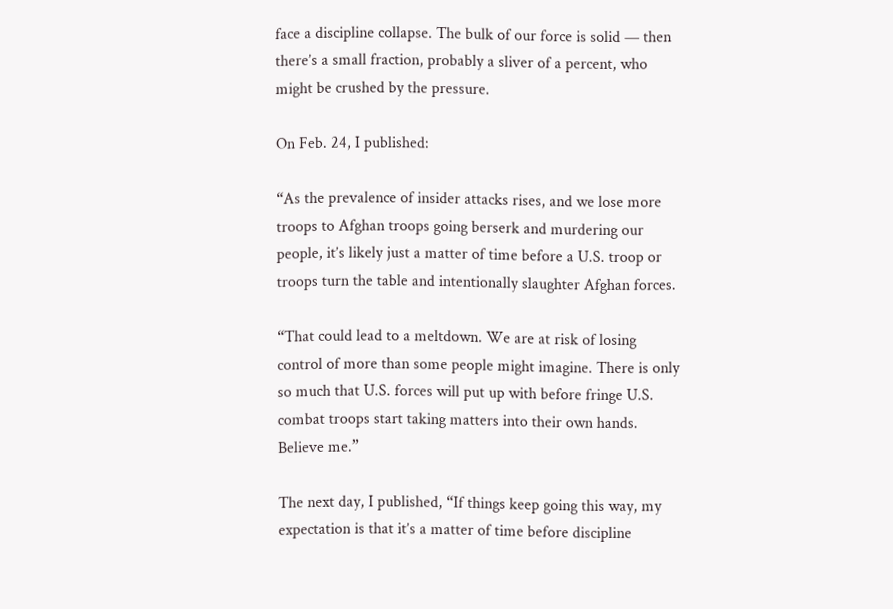face a discipline collapse. The bulk of our force is solid — then there’s a small fraction, probably a sliver of a percent, who might be crushed by the pressure.

On Feb. 24, I published:

“As the prevalence of insider attacks rises, and we lose more troops to Afghan troops going berserk and murdering our people, it’s likely just a matter of time before a U.S. troop or troops turn the table and intentionally slaughter Afghan forces.

“That could lead to a meltdown. We are at risk of losing control of more than some people might imagine. There is only so much that U.S. forces will put up with before fringe U.S. combat troops start taking matters into their own hands. Believe me.”

The next day, I published, “If things keep going this way, my expectation is that it’s a matter of time before discipline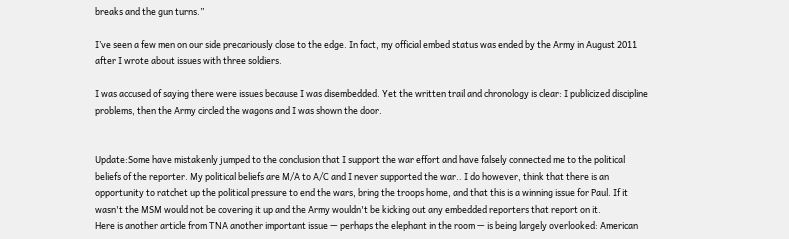breaks and the gun turns.”

I’ve seen a few men on our side precariously close to the edge. In fact, my official embed status was ended by the Army in August 2011 after I wrote about issues with three soldiers.

I was accused of saying there were issues because I was disembedded. Yet the written trail and chronology is clear: I publicized discipline problems, then the Army circled the wagons and I was shown the door.


Update:Some have mistakenly jumped to the conclusion that I support the war effort and have falsely connected me to the political beliefs of the reporter. My political beliefs are M/A to A/C and I never supported the war.. I do however, think that there is an opportunity to ratchet up the political pressure to end the wars, bring the troops home, and that this is a winning issue for Paul. If it wasn't the MSM would not be covering it up and the Army wouldn't be kicking out any embedded reporters that report on it.
Here is another article from TNA another important issue — perhaps the elephant in the room — is being largely overlooked: American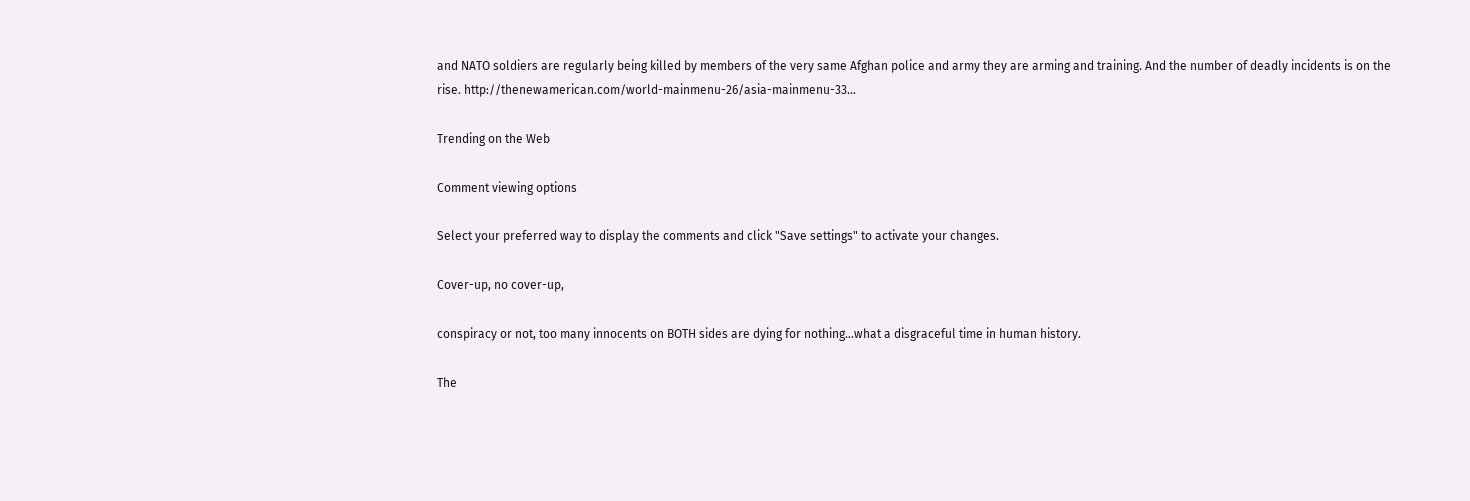and NATO soldiers are regularly being killed by members of the very same Afghan police and army they are arming and training. And the number of deadly incidents is on the rise. http://thenewamerican.com/world-mainmenu-26/asia-mainmenu-33...

Trending on the Web

Comment viewing options

Select your preferred way to display the comments and click "Save settings" to activate your changes.

Cover-up, no cover-up,

conspiracy or not, too many innocents on BOTH sides are dying for nothing...what a disgraceful time in human history.

The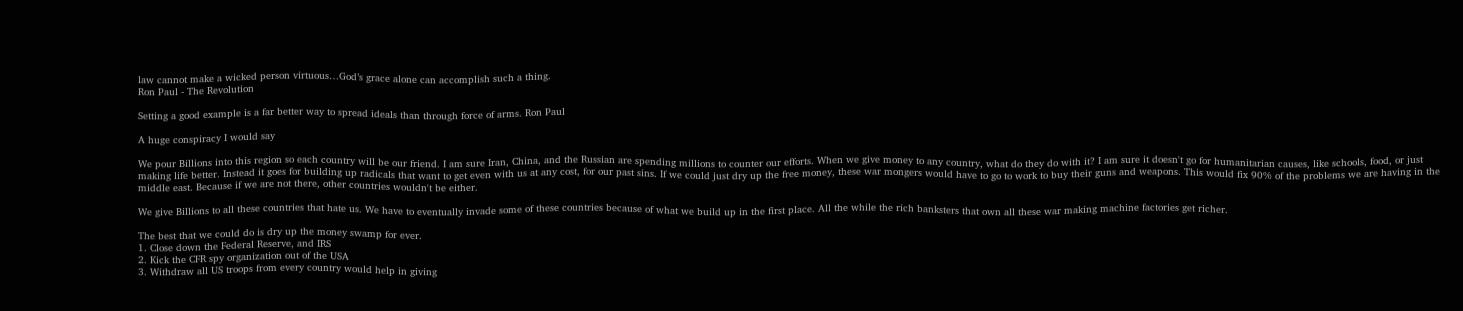law cannot make a wicked person virtuous…God’s grace alone can accomplish such a thing.
Ron Paul - The Revolution

Setting a good example is a far better way to spread ideals than through force of arms. Ron Paul

A huge conspiracy I would say

We pour Billions into this region so each country will be our friend. I am sure Iran, China, and the Russian are spending millions to counter our efforts. When we give money to any country, what do they do with it? I am sure it doesn't go for humanitarian causes, like schools, food, or just making life better. Instead it goes for building up radicals that want to get even with us at any cost, for our past sins. If we could just dry up the free money, these war mongers would have to go to work to buy their guns and weapons. This would fix 90% of the problems we are having in the middle east. Because if we are not there, other countries wouldn't be either.

We give Billions to all these countries that hate us. We have to eventually invade some of these countries because of what we build up in the first place. All the while the rich banksters that own all these war making machine factories get richer.

The best that we could do is dry up the money swamp for ever.
1. Close down the Federal Reserve, and IRS
2. Kick the CFR spy organization out of the USA
3. Withdraw all US troops from every country would help in giving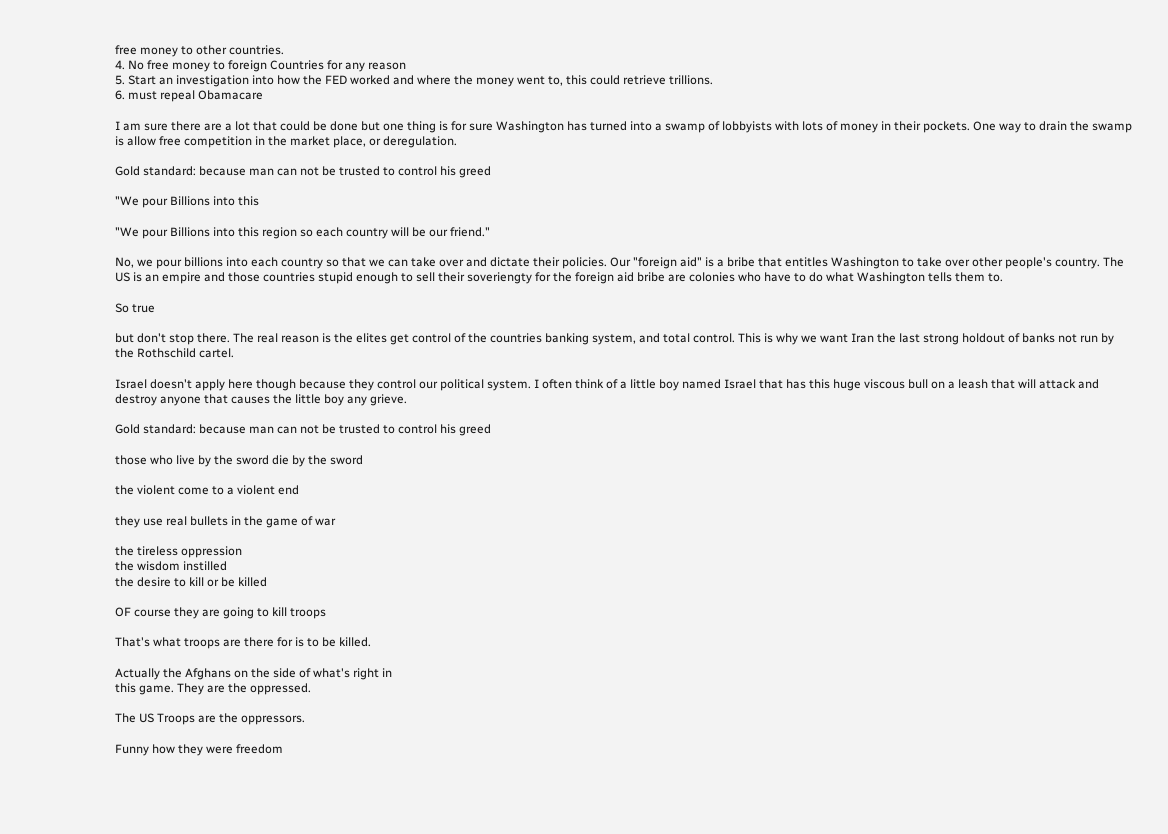free money to other countries.
4. No free money to foreign Countries for any reason
5. Start an investigation into how the FED worked and where the money went to, this could retrieve trillions.
6. must repeal Obamacare

I am sure there are a lot that could be done but one thing is for sure Washington has turned into a swamp of lobbyists with lots of money in their pockets. One way to drain the swamp is allow free competition in the market place, or deregulation.

Gold standard: because man can not be trusted to control his greed

"We pour Billions into this

"We pour Billions into this region so each country will be our friend."

No, we pour billions into each country so that we can take over and dictate their policies. Our "foreign aid" is a bribe that entitles Washington to take over other people's country. The US is an empire and those countries stupid enough to sell their soveriengty for the foreign aid bribe are colonies who have to do what Washington tells them to.

So true

but don't stop there. The real reason is the elites get control of the countries banking system, and total control. This is why we want Iran the last strong holdout of banks not run by the Rothschild cartel.

Israel doesn't apply here though because they control our political system. I often think of a little boy named Israel that has this huge viscous bull on a leash that will attack and destroy anyone that causes the little boy any grieve.

Gold standard: because man can not be trusted to control his greed

those who live by the sword die by the sword

the violent come to a violent end

they use real bullets in the game of war

the tireless oppression
the wisdom instilled
the desire to kill or be killed

OF course they are going to kill troops

That's what troops are there for is to be killed.

Actually the Afghans on the side of what's right in
this game. They are the oppressed.

The US Troops are the oppressors.

Funny how they were freedom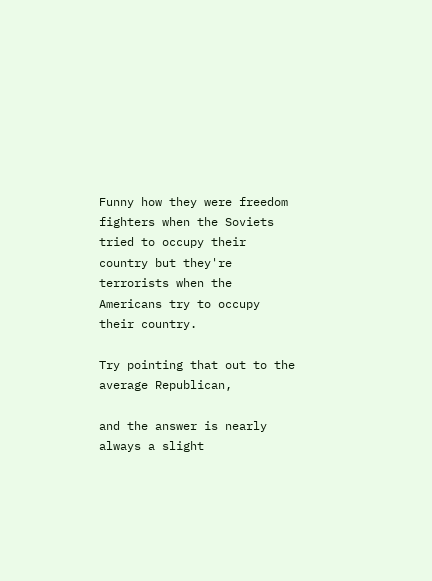Funny how they were freedom fighters when the Soviets tried to occupy their country but they're terrorists when the Americans try to occupy their country.

Try pointing that out to the average Republican,

and the answer is nearly always a slight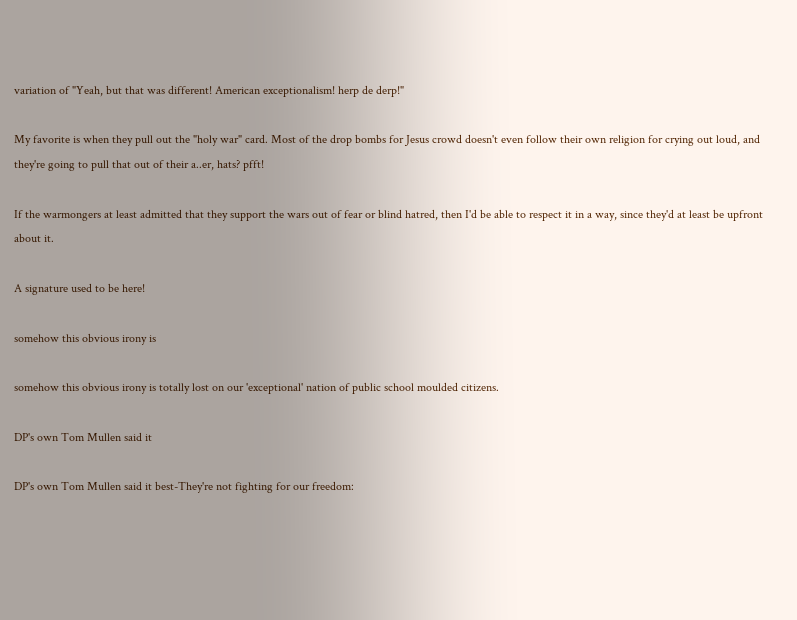variation of "Yeah, but that was different! American exceptionalism! herp de derp!"

My favorite is when they pull out the "holy war" card. Most of the drop bombs for Jesus crowd doesn't even follow their own religion for crying out loud, and they're going to pull that out of their a..er, hats? pfft!

If the warmongers at least admitted that they support the wars out of fear or blind hatred, then I'd be able to respect it in a way, since they'd at least be upfront about it.

A signature used to be here!

somehow this obvious irony is

somehow this obvious irony is totally lost on our 'exceptional' nation of public school moulded citizens.

DP's own Tom Mullen said it

DP's own Tom Mullen said it best-They're not fighting for our freedom: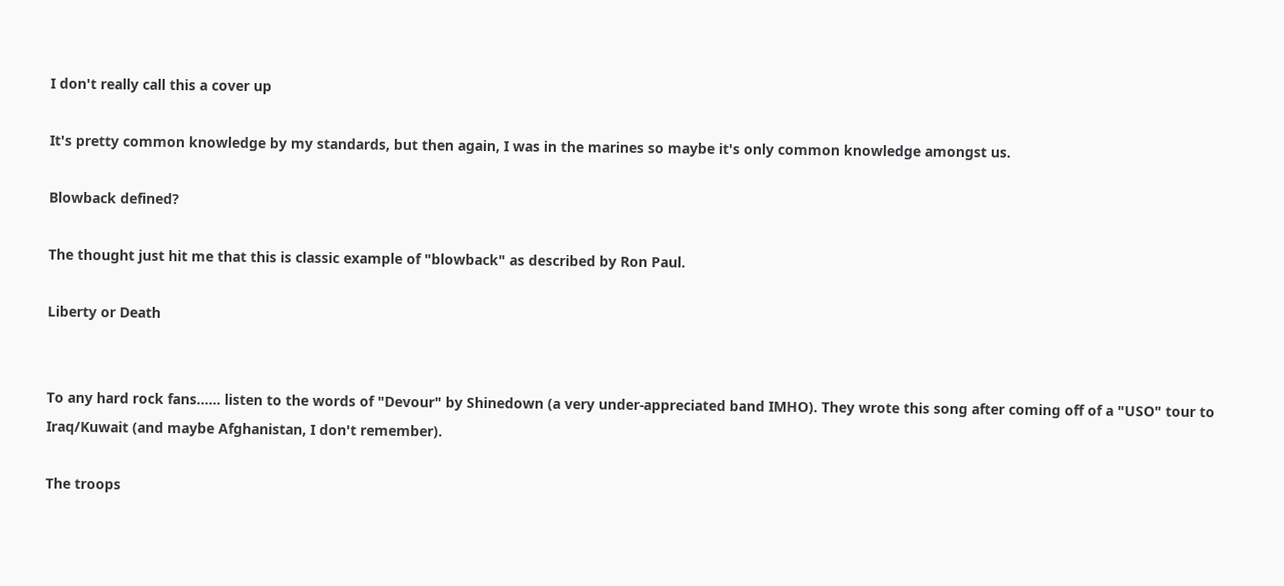I don't really call this a cover up

It's pretty common knowledge by my standards, but then again, I was in the marines so maybe it's only common knowledge amongst us.

Blowback defined?

The thought just hit me that this is classic example of "blowback" as described by Ron Paul.

Liberty or Death


To any hard rock fans...... listen to the words of "Devour" by Shinedown (a very under-appreciated band IMHO). They wrote this song after coming off of a "USO" tour to Iraq/Kuwait (and maybe Afghanistan, I don't remember).

The troops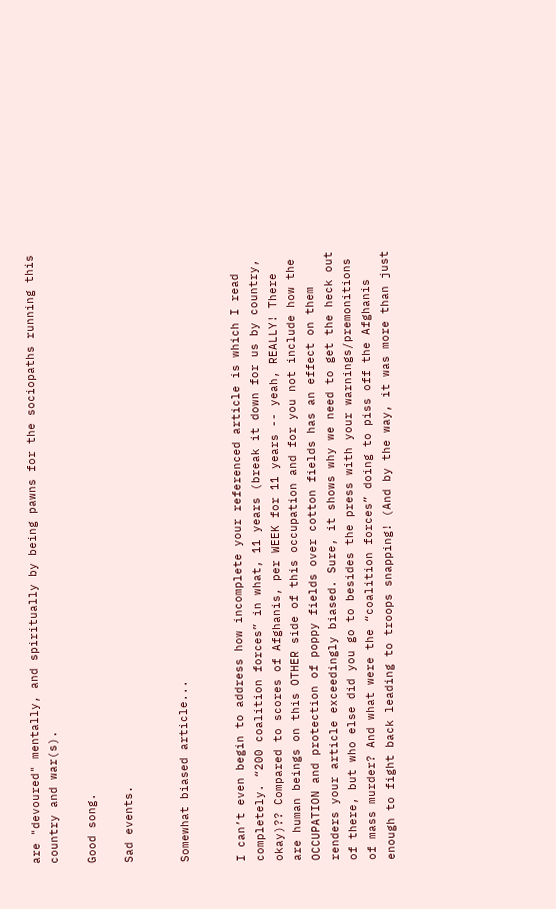are "devoured" mentally, and spiritually by being pawns for the sociopaths running this country and war(s).

Good song.

Sad events.


Somewhat biased article...


I can’t even begin to address how incomplete your referenced article is which I read completely. “200 coalition forces” in what, 11 years (break it down for us by country, okay)?? Compared to scores of Afghanis, per WEEK for 11 years -- yeah, REALLY! There are human beings on this OTHER side of this occupation and for you not include how the OCCUPATION and protection of poppy fields over cotton fields has an effect on them renders your article exceedingly biased. Sure, it shows why we need to get the heck out of there, but who else did you go to besides the press with your warnings/premonitions of mass murder? And what were the “coalition forces” doing to piss off the Afghanis enough to fight back leading to troops snapping! (And by the way, it was more than just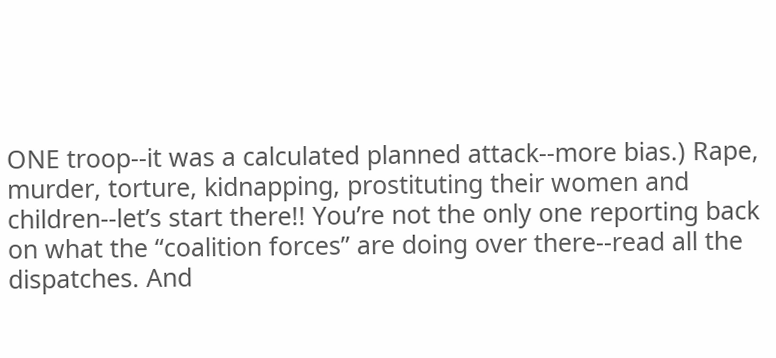ONE troop--it was a calculated planned attack--more bias.) Rape, murder, torture, kidnapping, prostituting their women and children--let’s start there!! You’re not the only one reporting back on what the “coalition forces” are doing over there--read all the dispatches. And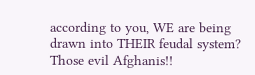according to you, WE are being drawn into THEIR feudal system? Those evil Afghanis!!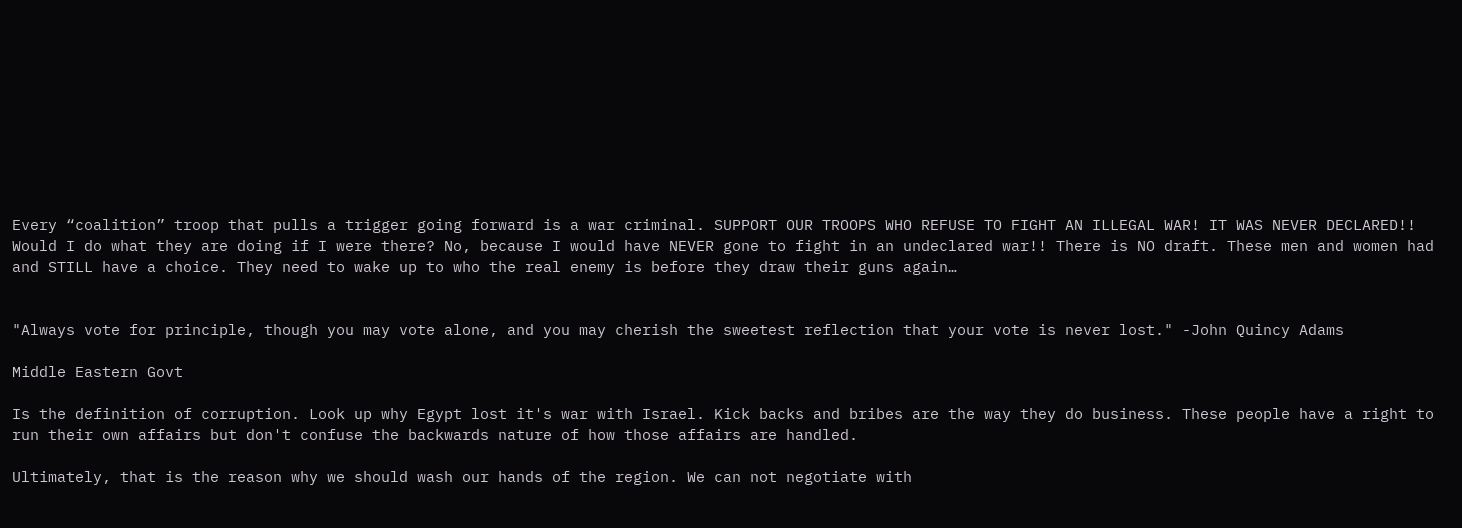Every “coalition” troop that pulls a trigger going forward is a war criminal. SUPPORT OUR TROOPS WHO REFUSE TO FIGHT AN ILLEGAL WAR! IT WAS NEVER DECLARED!! Would I do what they are doing if I were there? No, because I would have NEVER gone to fight in an undeclared war!! There is NO draft. These men and women had and STILL have a choice. They need to wake up to who the real enemy is before they draw their guns again…


"Always vote for principle, though you may vote alone, and you may cherish the sweetest reflection that your vote is never lost." -John Quincy Adams

Middle Eastern Govt

Is the definition of corruption. Look up why Egypt lost it's war with Israel. Kick backs and bribes are the way they do business. These people have a right to run their own affairs but don't confuse the backwards nature of how those affairs are handled.

Ultimately, that is the reason why we should wash our hands of the region. We can not negotiate with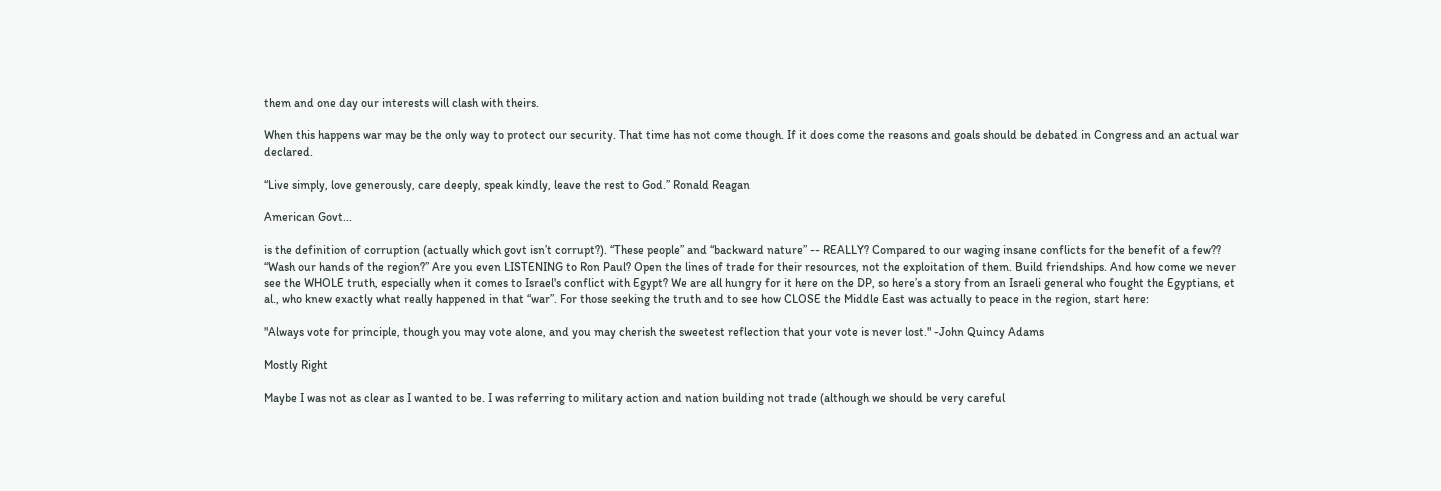them and one day our interests will clash with theirs.

When this happens war may be the only way to protect our security. That time has not come though. If it does come the reasons and goals should be debated in Congress and an actual war declared.

“Live simply, love generously, care deeply, speak kindly, leave the rest to God.” Ronald Reagan

American Govt...

is the definition of corruption (actually which govt isn’t corrupt?). “These people” and “backward nature” -- REALLY? Compared to our waging insane conflicts for the benefit of a few?? “Wash our hands of the region?” Are you even LISTENING to Ron Paul? Open the lines of trade for their resources, not the exploitation of them. Build friendships. And how come we never see the WHOLE truth, especially when it comes to Israel's conflict with Egypt? We are all hungry for it here on the DP, so here’s a story from an Israeli general who fought the Egyptians, et al., who knew exactly what really happened in that “war”. For those seeking the truth and to see how CLOSE the Middle East was actually to peace in the region, start here:

"Always vote for principle, though you may vote alone, and you may cherish the sweetest reflection that your vote is never lost." -John Quincy Adams

Mostly Right

Maybe I was not as clear as I wanted to be. I was referring to military action and nation building not trade (although we should be very careful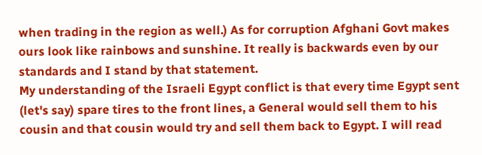when trading in the region as well.) As for corruption Afghani Govt makes ours look like rainbows and sunshine. It really is backwards even by our standards and I stand by that statement.
My understanding of the Israeli Egypt conflict is that every time Egypt sent (let's say) spare tires to the front lines, a General would sell them to his cousin and that cousin would try and sell them back to Egypt. I will read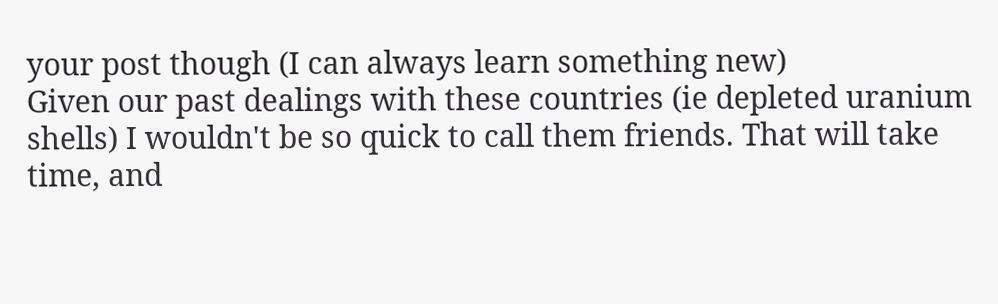your post though (I can always learn something new)
Given our past dealings with these countries (ie depleted uranium shells) I wouldn't be so quick to call them friends. That will take time, and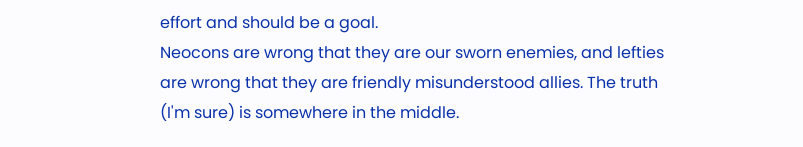effort and should be a goal.
Neocons are wrong that they are our sworn enemies, and lefties are wrong that they are friendly misunderstood allies. The truth (I'm sure) is somewhere in the middle.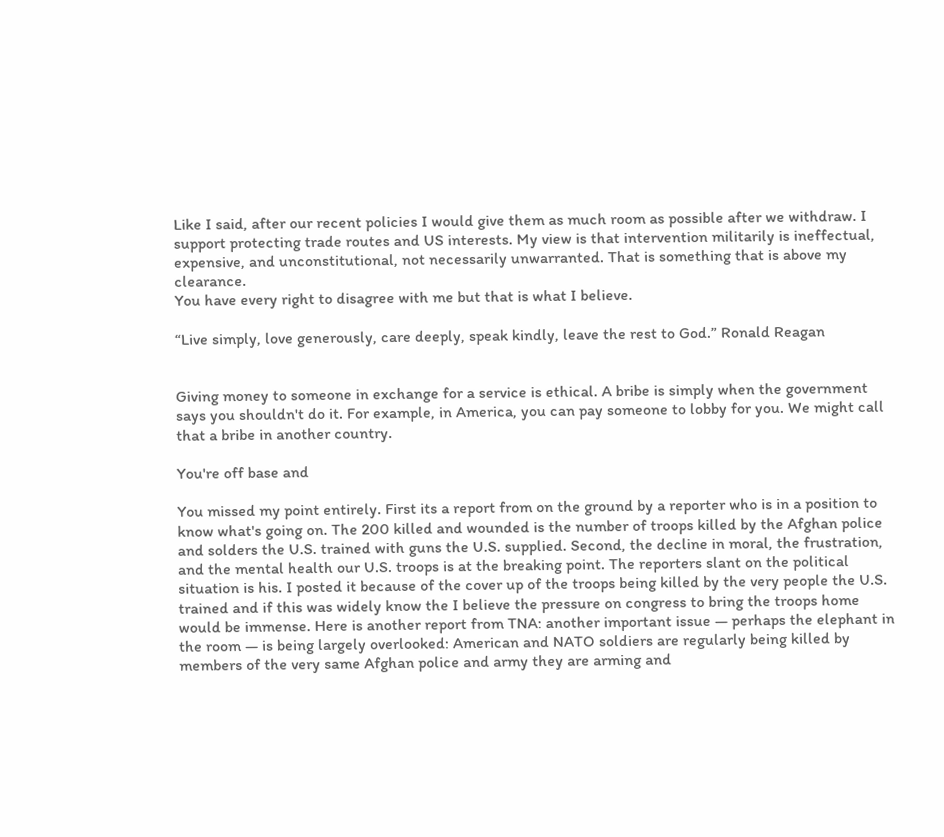Like I said, after our recent policies I would give them as much room as possible after we withdraw. I support protecting trade routes and US interests. My view is that intervention militarily is ineffectual, expensive, and unconstitutional, not necessarily unwarranted. That is something that is above my clearance.
You have every right to disagree with me but that is what I believe.

“Live simply, love generously, care deeply, speak kindly, leave the rest to God.” Ronald Reagan


Giving money to someone in exchange for a service is ethical. A bribe is simply when the government says you shouldn't do it. For example, in America, you can pay someone to lobby for you. We might call that a bribe in another country.

You're off base and

You missed my point entirely. First its a report from on the ground by a reporter who is in a position to know what's going on. The 200 killed and wounded is the number of troops killed by the Afghan police and solders the U.S. trained with guns the U.S. supplied. Second, the decline in moral, the frustration, and the mental health our U.S. troops is at the breaking point. The reporters slant on the political situation is his. I posted it because of the cover up of the troops being killed by the very people the U.S. trained and if this was widely know the I believe the pressure on congress to bring the troops home would be immense. Here is another report from TNA: another important issue — perhaps the elephant in the room — is being largely overlooked: American and NATO soldiers are regularly being killed by members of the very same Afghan police and army they are arming and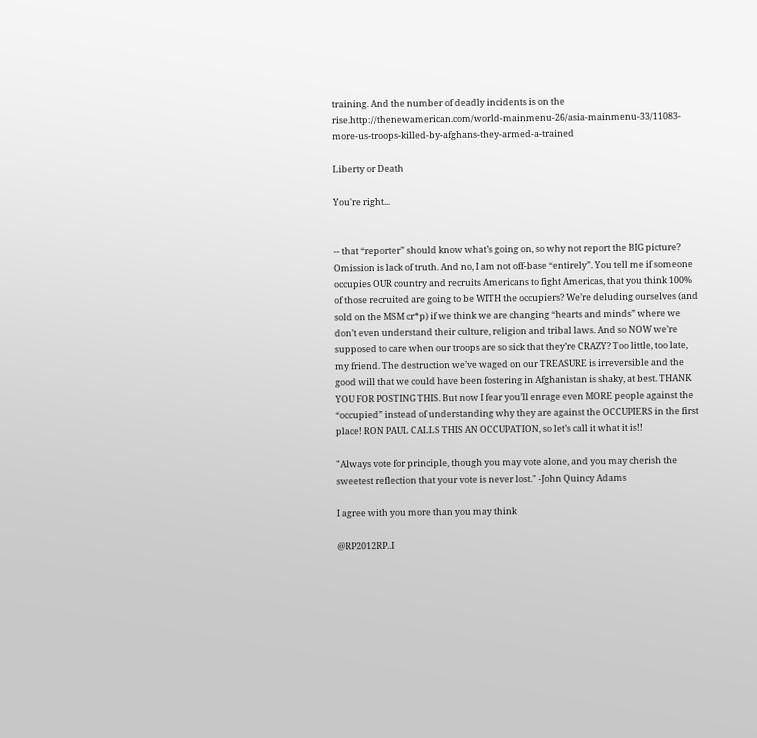training. And the number of deadly incidents is on the rise.http://thenewamerican.com/world-mainmenu-26/asia-mainmenu-33/11083-more-us-troops-killed-by-afghans-they-armed-a-trained

Liberty or Death

You're right...


-- that “reporter” should know what’s going on, so why not report the BIG picture? Omission is lack of truth. And no, I am not off-base “entirely”. You tell me if someone occupies OUR country and recruits Americans to fight Americas, that you think 100% of those recruited are going to be WITH the occupiers? We’re deluding ourselves (and sold on the MSM cr*p) if we think we are changing “hearts and minds” where we don’t even understand their culture, religion and tribal laws. And so NOW we’re supposed to care when our troops are so sick that they’re CRAZY? Too little, too late, my friend. The destruction we’ve waged on our TREASURE is irreversible and the good will that we could have been fostering in Afghanistan is shaky, at best. THANK YOU FOR POSTING THIS. But now I fear you’ll enrage even MORE people against the “occupied” instead of understanding why they are against the OCCUPIERS in the first place! RON PAUL CALLS THIS AN OCCUPATION, so let’s call it what it is!!

"Always vote for principle, though you may vote alone, and you may cherish the sweetest reflection that your vote is never lost." -John Quincy Adams

I agree with you more than you may think

@RP2012RP..I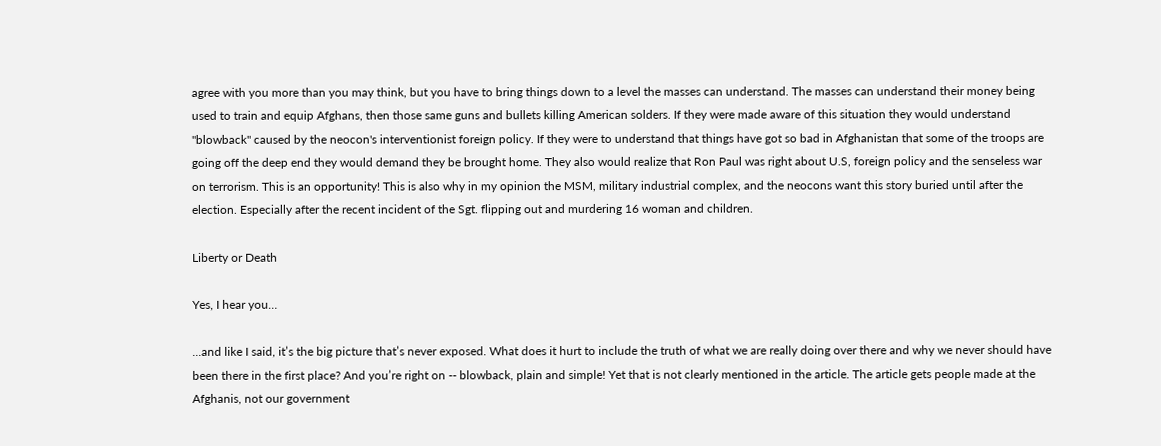agree with you more than you may think, but you have to bring things down to a level the masses can understand. The masses can understand their money being used to train and equip Afghans, then those same guns and bullets killing American solders. If they were made aware of this situation they would understand "blowback" caused by the neocon's interventionist foreign policy. If they were to understand that things have got so bad in Afghanistan that some of the troops are going off the deep end they would demand they be brought home. They also would realize that Ron Paul was right about U.S, foreign policy and the senseless war on terrorism. This is an opportunity! This is also why in my opinion the MSM, military industrial complex, and the neocons want this story buried until after the election. Especially after the recent incident of the Sgt. flipping out and murdering 16 woman and children.

Liberty or Death

Yes, I hear you…

...and like I said, it’s the big picture that’s never exposed. What does it hurt to include the truth of what we are really doing over there and why we never should have been there in the first place? And you’re right on -- blowback, plain and simple! Yet that is not clearly mentioned in the article. The article gets people made at the Afghanis, not our government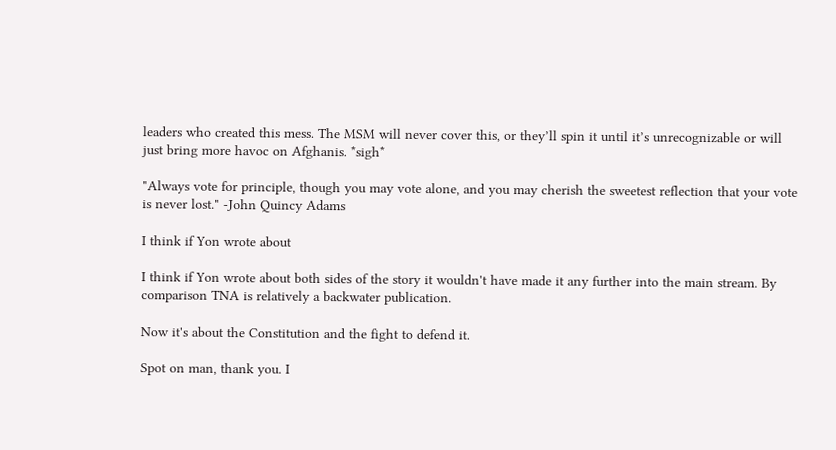leaders who created this mess. The MSM will never cover this, or they’ll spin it until it’s unrecognizable or will just bring more havoc on Afghanis. *sigh*

"Always vote for principle, though you may vote alone, and you may cherish the sweetest reflection that your vote is never lost." -John Quincy Adams

I think if Yon wrote about

I think if Yon wrote about both sides of the story it wouldn't have made it any further into the main stream. By comparison TNA is relatively a backwater publication.

Now it's about the Constitution and the fight to defend it.

Spot on man, thank you. I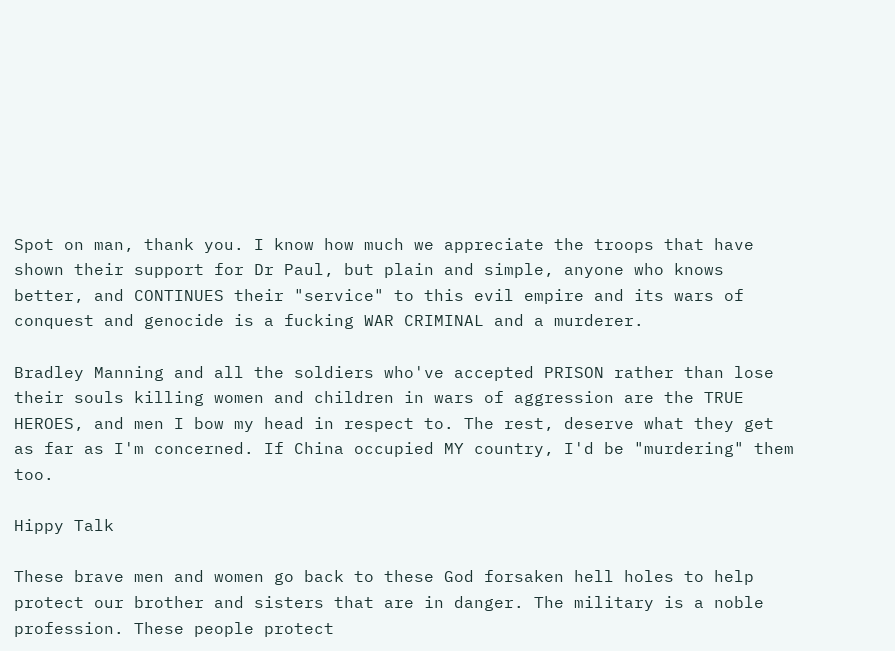Spot on man, thank you. I know how much we appreciate the troops that have shown their support for Dr Paul, but plain and simple, anyone who knows better, and CONTINUES their "service" to this evil empire and its wars of conquest and genocide is a fucking WAR CRIMINAL and a murderer.

Bradley Manning and all the soldiers who've accepted PRISON rather than lose their souls killing women and children in wars of aggression are the TRUE HEROES, and men I bow my head in respect to. The rest, deserve what they get as far as I'm concerned. If China occupied MY country, I'd be "murdering" them too.

Hippy Talk

These brave men and women go back to these God forsaken hell holes to help protect our brother and sisters that are in danger. The military is a noble profession. These people protect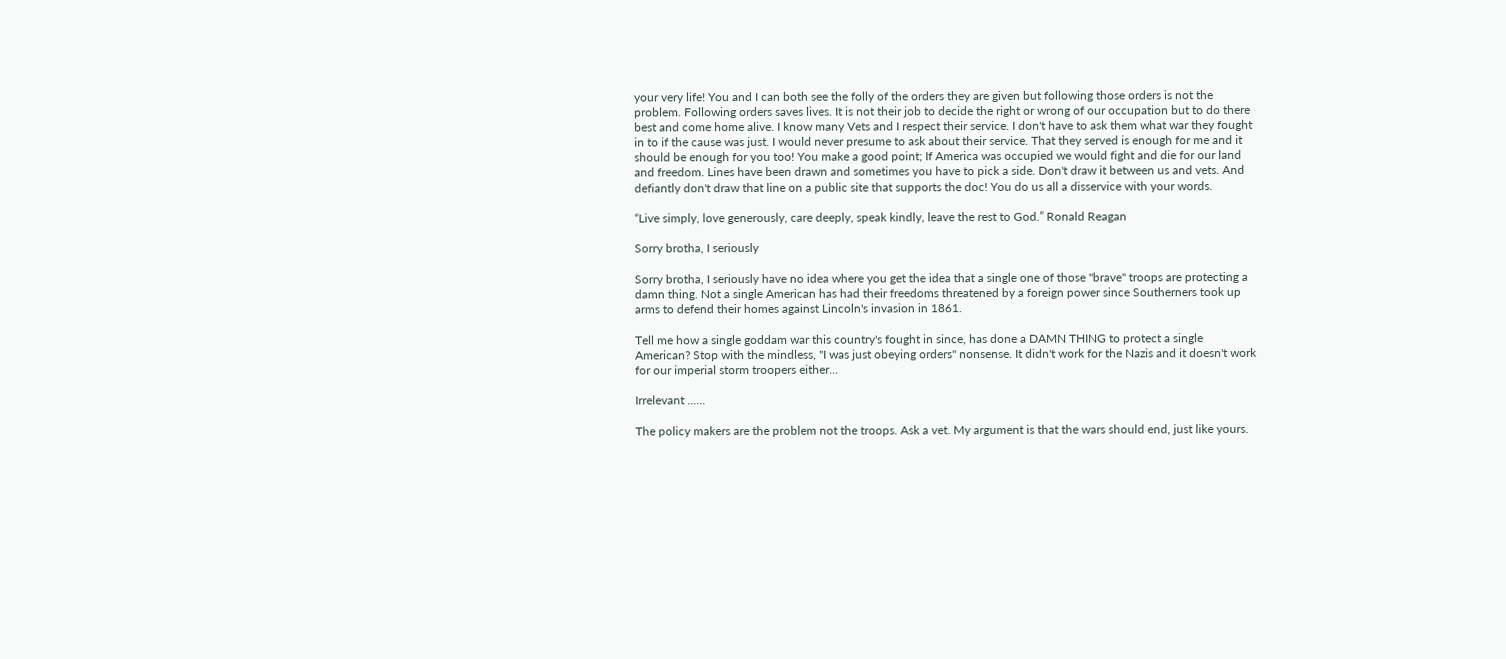your very life! You and I can both see the folly of the orders they are given but following those orders is not the problem. Following orders saves lives. It is not their job to decide the right or wrong of our occupation but to do there best and come home alive. I know many Vets and I respect their service. I don't have to ask them what war they fought in to if the cause was just. I would never presume to ask about their service. That they served is enough for me and it should be enough for you too! You make a good point; If America was occupied we would fight and die for our land and freedom. Lines have been drawn and sometimes you have to pick a side. Don't draw it between us and vets. And defiantly don't draw that line on a public site that supports the doc! You do us all a disservice with your words.

“Live simply, love generously, care deeply, speak kindly, leave the rest to God.” Ronald Reagan

Sorry brotha, I seriously

Sorry brotha, I seriously have no idea where you get the idea that a single one of those "brave" troops are protecting a damn thing. Not a single American has had their freedoms threatened by a foreign power since Southerners took up arms to defend their homes against Lincoln's invasion in 1861.

Tell me how a single goddam war this country's fought in since, has done a DAMN THING to protect a single American? Stop with the mindless, "I was just obeying orders" nonsense. It didn't work for the Nazis and it doesn't work for our imperial storm troopers either...

Irrelevant ......

The policy makers are the problem not the troops. Ask a vet. My argument is that the wars should end, just like yours.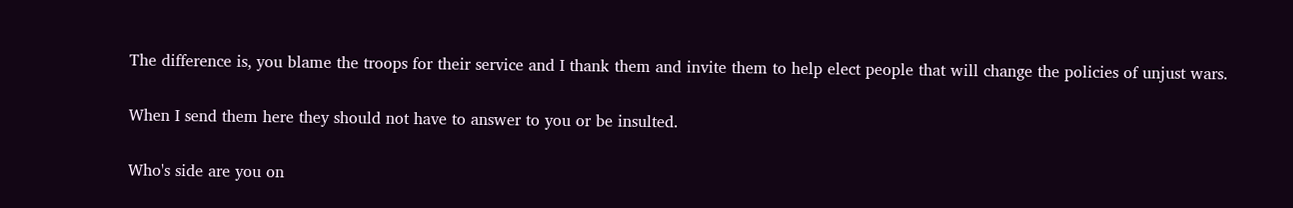The difference is, you blame the troops for their service and I thank them and invite them to help elect people that will change the policies of unjust wars.

When I send them here they should not have to answer to you or be insulted.

Who's side are you on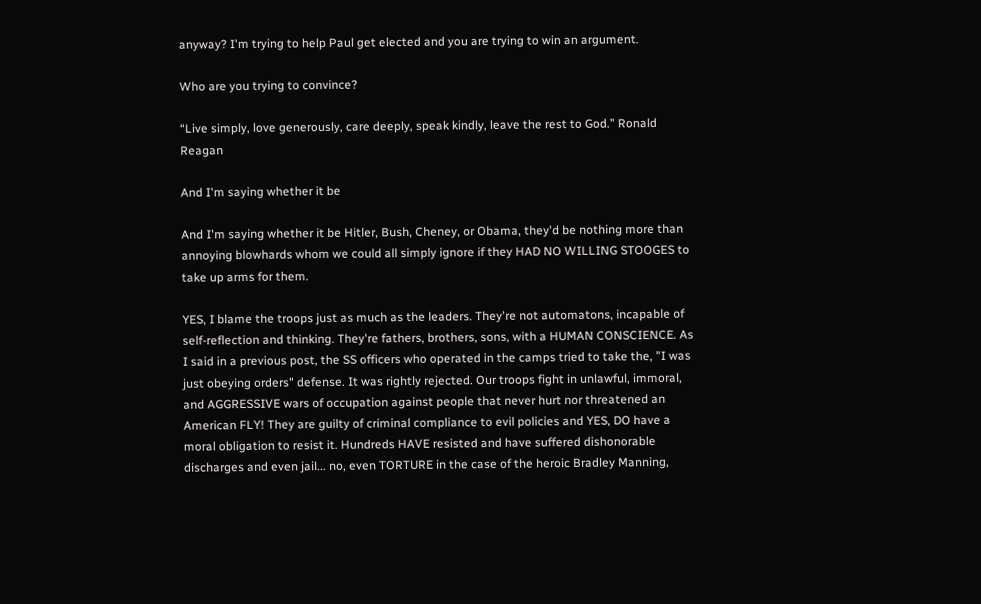anyway? I'm trying to help Paul get elected and you are trying to win an argument.

Who are you trying to convince?

“Live simply, love generously, care deeply, speak kindly, leave the rest to God.” Ronald Reagan

And I'm saying whether it be

And I'm saying whether it be Hitler, Bush, Cheney, or Obama, they'd be nothing more than annoying blowhards whom we could all simply ignore if they HAD NO WILLING STOOGES to take up arms for them.

YES, I blame the troops just as much as the leaders. They're not automatons, incapable of self-reflection and thinking. They're fathers, brothers, sons, with a HUMAN CONSCIENCE. As I said in a previous post, the SS officers who operated in the camps tried to take the, "I was just obeying orders" defense. It was rightly rejected. Our troops fight in unlawful, immoral, and AGGRESSIVE wars of occupation against people that never hurt nor threatened an American FLY! They are guilty of criminal compliance to evil policies and YES, DO have a moral obligation to resist it. Hundreds HAVE resisted and have suffered dishonorable discharges and even jail... no, even TORTURE in the case of the heroic Bradley Manning,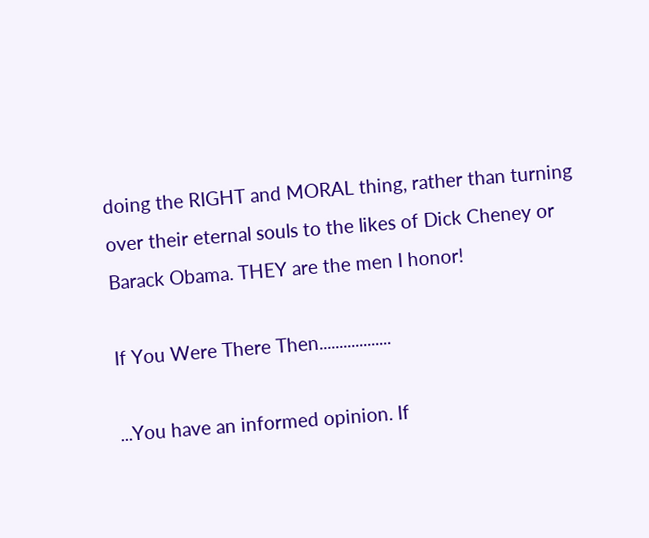doing the RIGHT and MORAL thing, rather than turning over their eternal souls to the likes of Dick Cheney or Barack Obama. THEY are the men I honor!

If You Were There Then..................

...You have an informed opinion. If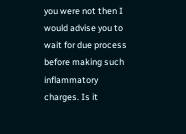you were not then I would advise you to wait for due process before making such inflammatory charges. Is it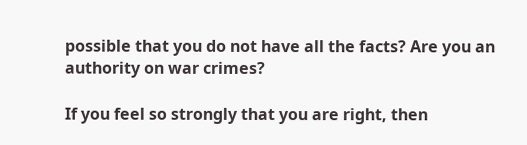possible that you do not have all the facts? Are you an authority on war crimes?

If you feel so strongly that you are right, then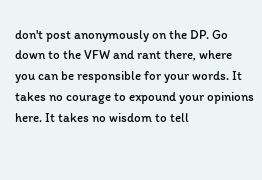don't post anonymously on the DP. Go down to the VFW and rant there, where you can be responsible for your words. It takes no courage to expound your opinions here. It takes no wisdom to tell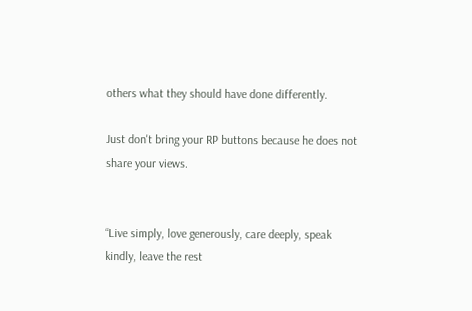others what they should have done differently.

Just don't bring your RP buttons because he does not share your views.


“Live simply, love generously, care deeply, speak kindly, leave the rest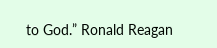to God.” Ronald Reagan